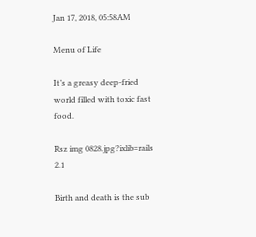Jan 17, 2018, 05:58AM

Menu of Life

It’s a greasy deep-fried world filled with toxic fast food.

Rsz img 0828.jpg?ixlib=rails 2.1

Birth and death is the sub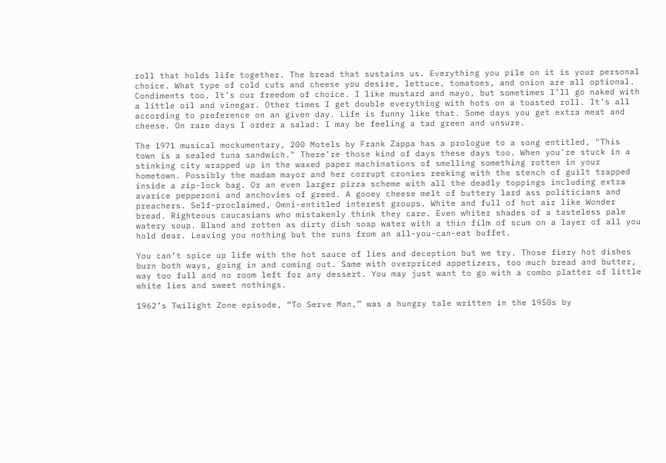roll that holds life together. The bread that sustains us. Everything you pile on it is your personal choice. What type of cold cuts and cheese you desire, lettuce, tomatoes, and onion are all optional. Condiments too. It’s our freedom of choice. I like mustard and mayo, but sometimes I’ll go naked with a little oil and vinegar. Other times I get double everything with hots on a toasted roll. It’s all according to preference on an given day. Life is funny like that. Some days you get extra meat and cheese. On rare days I order a salad: I may be feeling a tad green and unsure.

The 1971 musical mockumentary, 200 Motels by Frank Zappa has a prologue to a song entitled, "This town is a sealed tuna sandwich." There’re those kind of days these days too. When you're stuck in a stinking city wrapped up in the waxed paper machinations of smelling something rotten in your hometown. Possibly the madam mayor and her corrupt cronies reeking with the stench of guilt trapped inside a zip-lock bag. Or an even larger pizza scheme with all the deadly toppings including extra avarice pepperoni and anchovies of greed. A gooey cheese melt of buttery lard ass politicians and preachers. Self-proclaimed, Omni-entitled interest groups. White and full of hot air like Wonder bread. Righteous caucasians who mistakenly think they care. Even whiter shades of a tasteless pale watery soup. Bland and rotten as dirty dish soap water with a thin film of scum on a layer of all you hold dear. Leaving you nothing but the runs from an all-you-can-eat buffet.

You can’t spice up life with the hot sauce of lies and deception but we try. Those fiery hot dishes burn both ways, going in and coming out. Same with overpriced appetizers, too much bread and butter, way too full and no room left for any dessert. You may just want to go with a combo platter of little white lies and sweet nothings.

1962’s Twilight Zone episode, “To Serve Man,” was a hungry tale written in the 1950s by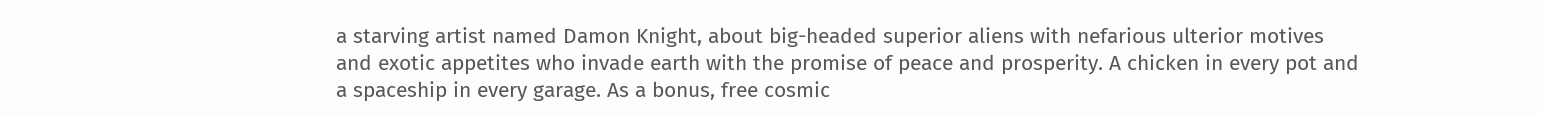a starving artist named Damon Knight, about big-headed superior aliens with nefarious ulterior motives and exotic appetites who invade earth with the promise of peace and prosperity. A chicken in every pot and a spaceship in every garage. As a bonus, free cosmic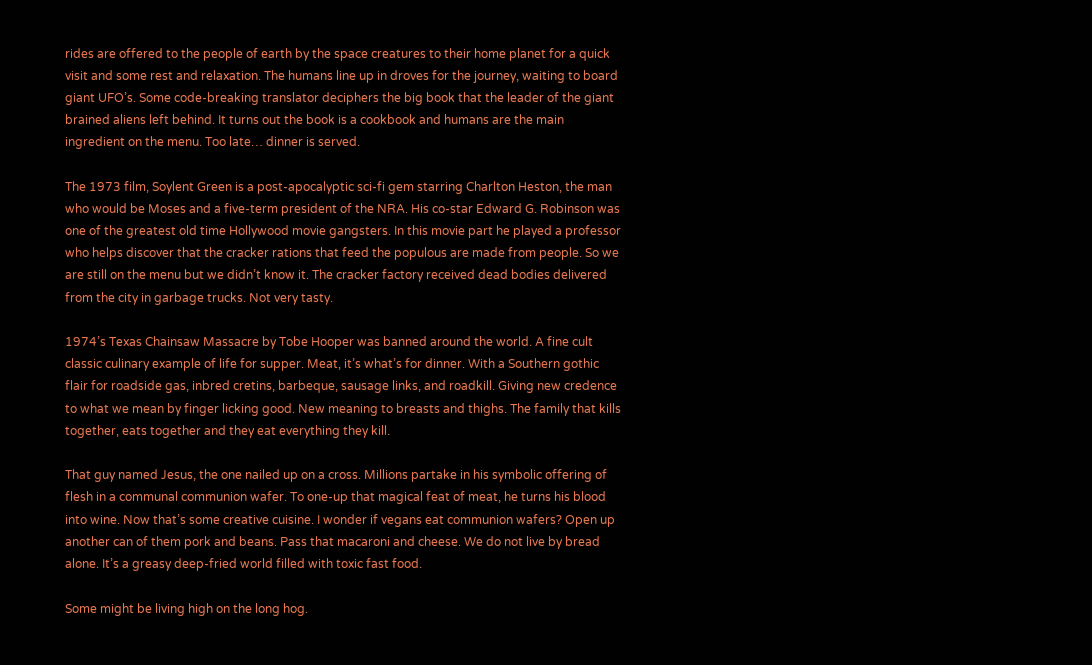rides are offered to the people of earth by the space creatures to their home planet for a quick visit and some rest and relaxation. The humans line up in droves for the journey, waiting to board giant UFO’s. Some code-breaking translator deciphers the big book that the leader of the giant brained aliens left behind. It turns out the book is a cookbook and humans are the main ingredient on the menu. Too late… dinner is served.

The 1973 film, Soylent Green is a post-apocalyptic sci-fi gem starring Charlton Heston, the man who would be Moses and a five-term president of the NRA. His co-star Edward G. Robinson was one of the greatest old time Hollywood movie gangsters. In this movie part he played a professor who helps discover that the cracker rations that feed the populous are made from people. So we are still on the menu but we didn’t know it. The cracker factory received dead bodies delivered from the city in garbage trucks. Not very tasty.

1974’s Texas Chainsaw Massacre by Tobe Hooper was banned around the world. A fine cult classic culinary example of life for supper. Meat, it’s what’s for dinner. With a Southern gothic flair for roadside gas, inbred cretins, barbeque, sausage links, and roadkill. Giving new credence to what we mean by finger licking good. New meaning to breasts and thighs. The family that kills together, eats together and they eat everything they kill.

That guy named Jesus, the one nailed up on a cross. Millions partake in his symbolic offering of flesh in a communal communion wafer. To one-up that magical feat of meat, he turns his blood into wine. Now that’s some creative cuisine. I wonder if vegans eat communion wafers? Open up another can of them pork and beans. Pass that macaroni and cheese. We do not live by bread alone. It’s a greasy deep-fried world filled with toxic fast food.

Some might be living high on the long hog.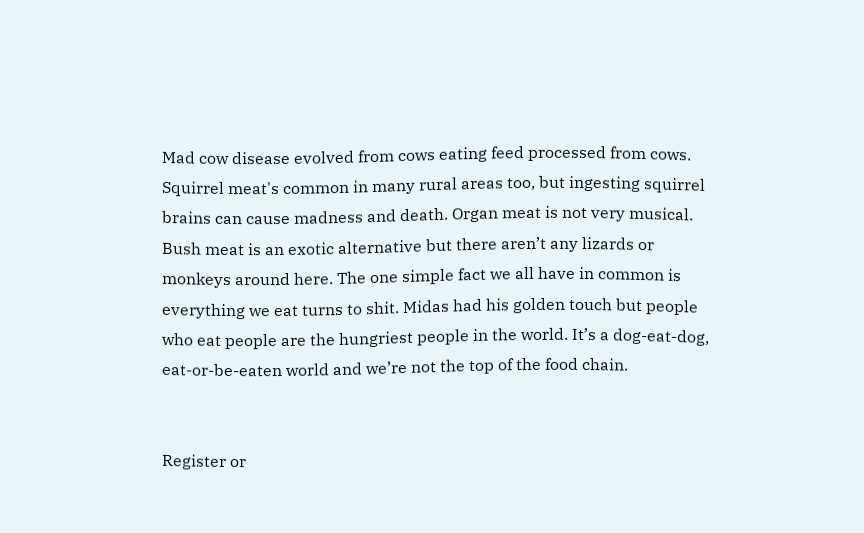Mad cow disease evolved from cows eating feed processed from cows. Squirrel meat's common in many rural areas too, but ingesting squirrel brains can cause madness and death. Organ meat is not very musical. Bush meat is an exotic alternative but there aren’t any lizards or monkeys around here. The one simple fact we all have in common is everything we eat turns to shit. Midas had his golden touch but people who eat people are the hungriest people in the world. It’s a dog-eat-dog, eat-or-be-eaten world and we’re not the top of the food chain.


Register or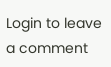Login to leave a comment